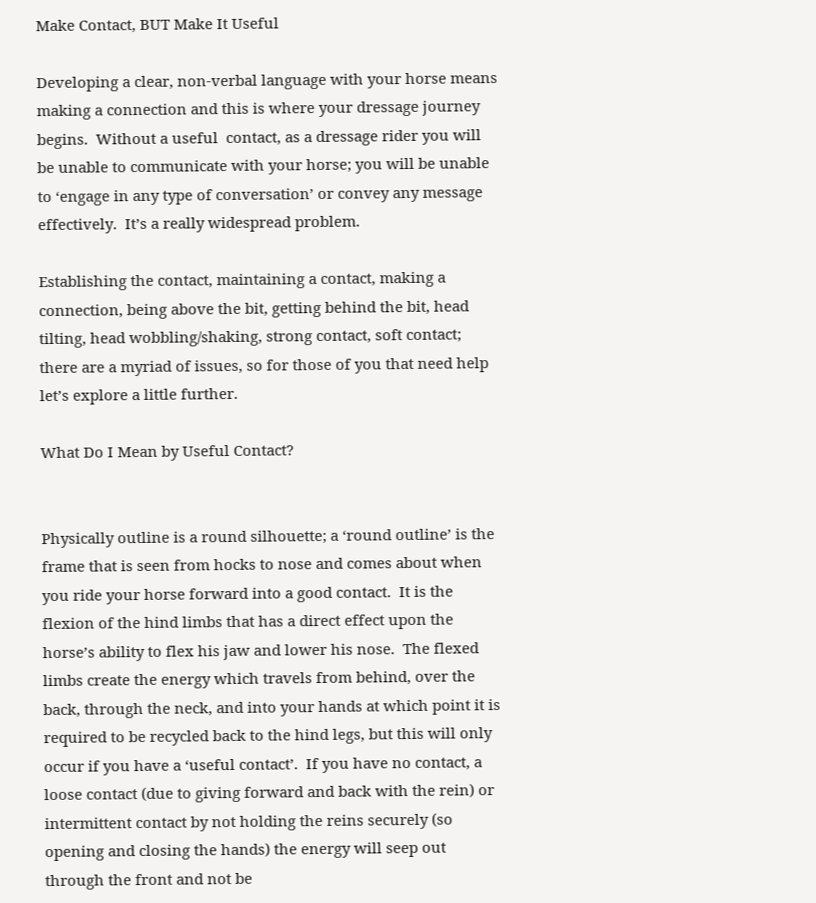Make Contact, BUT Make It Useful

Developing a clear, non-verbal language with your horse means making a connection and this is where your dressage journey begins.  Without a useful  contact, as a dressage rider you will be unable to communicate with your horse; you will be unable to ‘engage in any type of conversation’ or convey any message effectively.  It’s a really widespread problem.

Establishing the contact, maintaining a contact, making a connection, being above the bit, getting behind the bit, head tilting, head wobbling/shaking, strong contact, soft contact; there are a myriad of issues, so for those of you that need help let’s explore a little further.

What Do I Mean by Useful Contact?


Physically outline is a round silhouette; a ‘round outline’ is the frame that is seen from hocks to nose and comes about when you ride your horse forward into a good contact.  It is the flexion of the hind limbs that has a direct effect upon the horse’s ability to flex his jaw and lower his nose.  The flexed limbs create the energy which travels from behind, over the back, through the neck, and into your hands at which point it is required to be recycled back to the hind legs, but this will only occur if you have a ‘useful contact’.  If you have no contact, a loose contact (due to giving forward and back with the rein) or intermittent contact by not holding the reins securely (so opening and closing the hands) the energy will seep out through the front and not be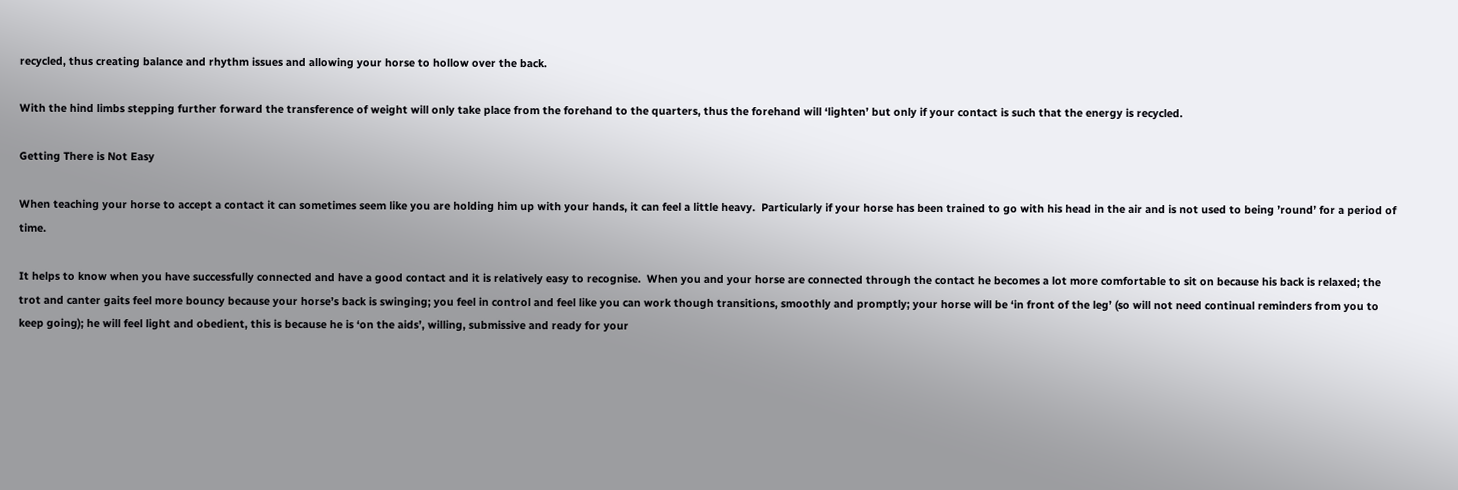recycled, thus creating balance and rhythm issues and allowing your horse to hollow over the back.

With the hind limbs stepping further forward the transference of weight will only take place from the forehand to the quarters, thus the forehand will ‘lighten’ but only if your contact is such that the energy is recycled.

Getting There is Not Easy

When teaching your horse to accept a contact it can sometimes seem like you are holding him up with your hands, it can feel a little heavy.  Particularly if your horse has been trained to go with his head in the air and is not used to being ’round’ for a period of time.

It helps to know when you have successfully connected and have a good contact and it is relatively easy to recognise.  When you and your horse are connected through the contact he becomes a lot more comfortable to sit on because his back is relaxed; the trot and canter gaits feel more bouncy because your horse’s back is swinging; you feel in control and feel like you can work though transitions, smoothly and promptly; your horse will be ‘in front of the leg’ (so will not need continual reminders from you to keep going); he will feel light and obedient, this is because he is ‘on the aids’, willing, submissive and ready for your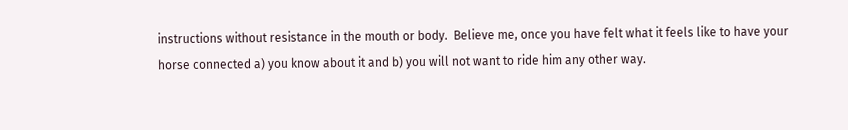instructions without resistance in the mouth or body.  Believe me, once you have felt what it feels like to have your horse connected a) you know about it and b) you will not want to ride him any other way.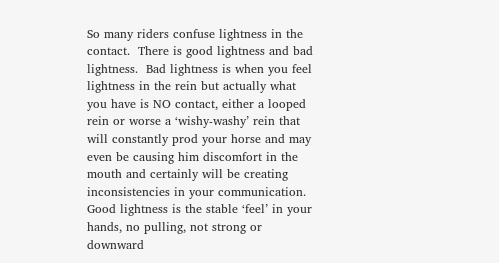So many riders confuse lightness in the contact.  There is good lightness and bad lightness.  Bad lightness is when you feel lightness in the rein but actually what you have is NO contact, either a looped rein or worse a ‘wishy-washy’ rein that will constantly prod your horse and may even be causing him discomfort in the mouth and certainly will be creating inconsistencies in your communication.  Good lightness is the stable ‘feel’ in your hands, no pulling, not strong or downward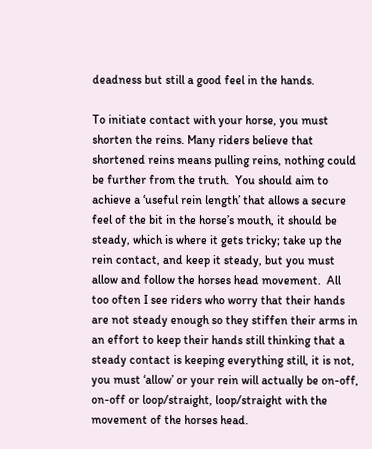deadness but still a good feel in the hands.

To initiate contact with your horse, you must shorten the reins. Many riders believe that shortened reins means pulling reins, nothing could be further from the truth.  You should aim to achieve a ‘useful rein length’ that allows a secure feel of the bit in the horse’s mouth, it should be steady, which is where it gets tricky; take up the rein contact, and keep it steady, but you must allow and follow the horses head movement.  All too often I see riders who worry that their hands are not steady enough so they stiffen their arms in an effort to keep their hands still thinking that a steady contact is keeping everything still, it is not, you must ‘allow’ or your rein will actually be on-off, on-off or loop/straight, loop/straight with the movement of the horses head.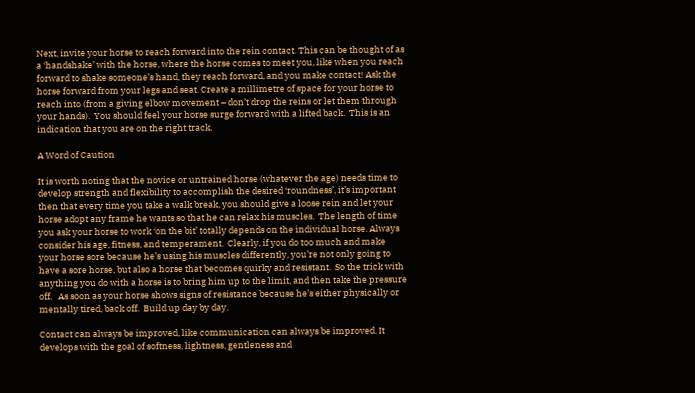Next, invite your horse to reach forward into the rein contact. This can be thought of as a ‘handshake’ with the horse, where the horse comes to meet you, like when you reach forward to shake someone’s hand, they reach forward, and you make contact! Ask the horse forward from your legs and seat. Create a millimetre of space for your horse to reach into (from a giving elbow movement – don’t drop the reins or let them through your hands).  You should feel your horse surge forward with a lifted back.  This is an indication that you are on the right track.

A Word of Caution

It is worth noting that the novice or untrained horse (whatever the age) needs time to develop strength and flexibility to accomplish the desired ‘roundness’, it’s important then that every time you take a walk break, you should give a loose rein and let your horse adopt any frame he wants so that he can relax his muscles.  The length of time you ask your horse to work ‘on the bit’ totally depends on the individual horse. Always consider his age, fitness, and temperament.  Clearly, if you do too much and make your horse sore because he’s using his muscles differently, you’re not only going to have a sore horse, but also a horse that becomes quirky and resistant.  So the trick with anything you do with a horse is to bring him up to the limit, and then take the pressure off.   As soon as your horse shows signs of resistance because he’s either physically or mentally tired, back off.  Build up day by day.

Contact can always be improved, like communication can always be improved. It develops with the goal of softness, lightness, gentleness and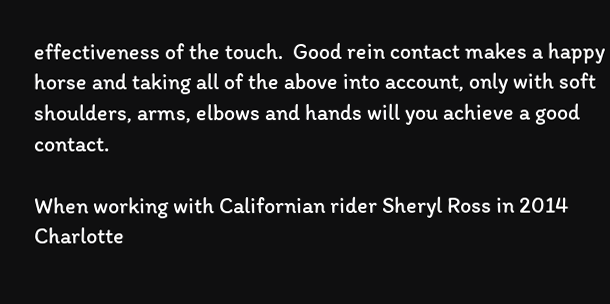effectiveness of the touch.  Good rein contact makes a happy horse and taking all of the above into account, only with soft shoulders, arms, elbows and hands will you achieve a good contact.

When working with Californian rider Sheryl Ross in 2014 Charlotte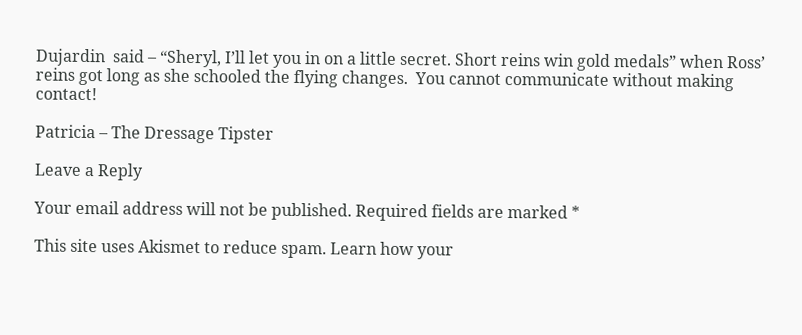Dujardin  said – “Sheryl, I’ll let you in on a little secret. Short reins win gold medals” when Ross’ reins got long as she schooled the flying changes.  You cannot communicate without making contact!

Patricia – The Dressage Tipster

Leave a Reply

Your email address will not be published. Required fields are marked *

This site uses Akismet to reduce spam. Learn how your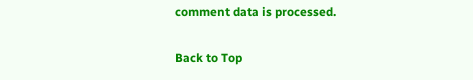comment data is processed.

Back to Top